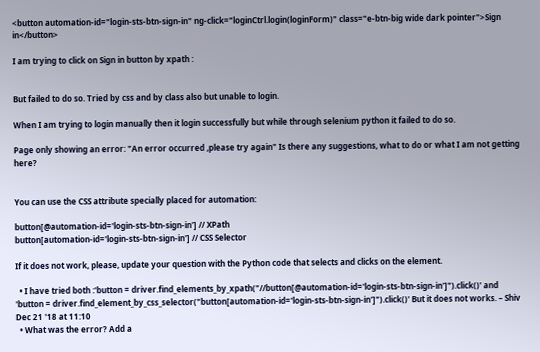<button automation-id="login-sts-btn-sign-in" ng-click="loginCtrl.login(loginForm)" class="e-btn-big wide dark pointer">Sign in</button>

I am trying to click on Sign in button by xpath :


But failed to do so. Tried by css and by class also but unable to login.

When I am trying to login manually then it login successfully but while through selenium python it failed to do so.

Page only showing an error: "An error occurred ,please try again" Is there any suggestions, what to do or what I am not getting here?


You can use the CSS attribute specially placed for automation:

button[@automation-id='login-sts-btn-sign-in'] // XPath
button[automation-id='login-sts-btn-sign-in'] // CSS Selector

If it does not work, please, update your question with the Python code that selects and clicks on the element.

  • I have tried both :'button = driver.find_elements_by_xpath("//button[@automation-id='login-sts-btn-sign-in']").click()' and 'button = driver.find_element_by_css_selector("button[automation-id='login-sts-btn-sign-in']").click()' But it does not works. – Shiv Dec 21 '18 at 11:10
  • What was the error? Add a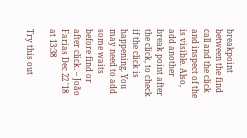breakpoint between the find call and the click and inspect of the is visible. Also, add another break point after the click, to check if the click is happening. You may need to add some waits before find or after click. – João Farias Dec 22 '18 at 13:38

Try this out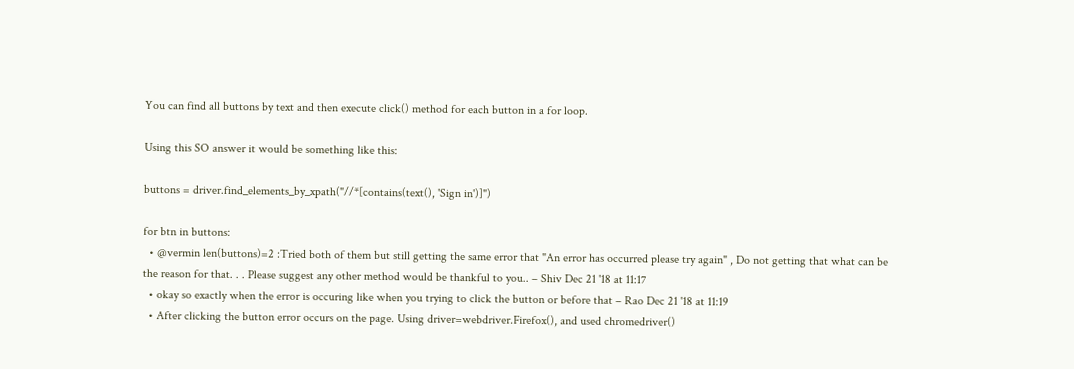You can find all buttons by text and then execute click() method for each button in a for loop.

Using this SO answer it would be something like this:

buttons = driver.find_elements_by_xpath("//*[contains(text(), 'Sign in')]")

for btn in buttons:
  • @vermin len(buttons)=2 :Tried both of them but still getting the same error that "An error has occurred please try again" , Do not getting that what can be the reason for that. . . Please suggest any other method would be thankful to you.. – Shiv Dec 21 '18 at 11:17
  • okay so exactly when the error is occuring like when you trying to click the button or before that – Rao Dec 21 '18 at 11:19
  • After clicking the button error occurs on the page. Using driver=webdriver.Firefox(), and used chromedriver()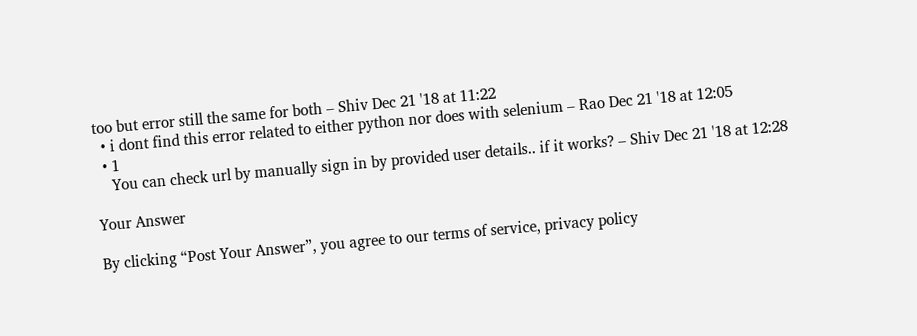too but error still the same for both – Shiv Dec 21 '18 at 11:22
  • i dont find this error related to either python nor does with selenium – Rao Dec 21 '18 at 12:05
  • 1
    You can check url by manually sign in by provided user details.. if it works? – Shiv Dec 21 '18 at 12:28

Your Answer

By clicking “Post Your Answer”, you agree to our terms of service, privacy policy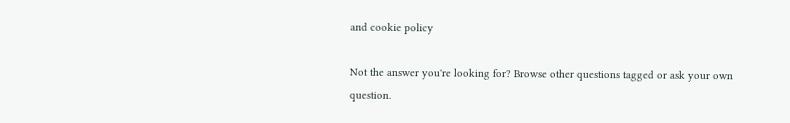and cookie policy

Not the answer you're looking for? Browse other questions tagged or ask your own question.